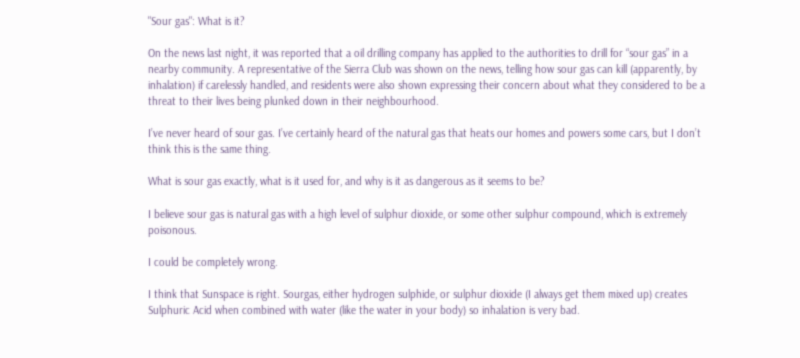"Sour gas": What is it?

On the news last night, it was reported that a oil drilling company has applied to the authorities to drill for “sour gas” in a nearby community. A representative of the Sierra Club was shown on the news, telling how sour gas can kill (apparently, by inhalation) if carelessly handled, and residents were also shown expressing their concern about what they considered to be a threat to their lives being plunked down in their neighbourhood.

I’ve never heard of sour gas. I’ve certainly heard of the natural gas that heats our homes and powers some cars, but I don’t think this is the same thing.

What is sour gas exactly, what is it used for, and why is it as dangerous as it seems to be?

I believe sour gas is natural gas with a high level of sulphur dioxide, or some other sulphur compound, which is extremely poisonous.

I could be completely wrong.

I think that Sunspace is right. Sourgas, either hydrogen sulphide, or sulphur dioxide (I always get them mixed up) creates Sulphuric Acid when combined with water (like the water in your body) so inhalation is very bad.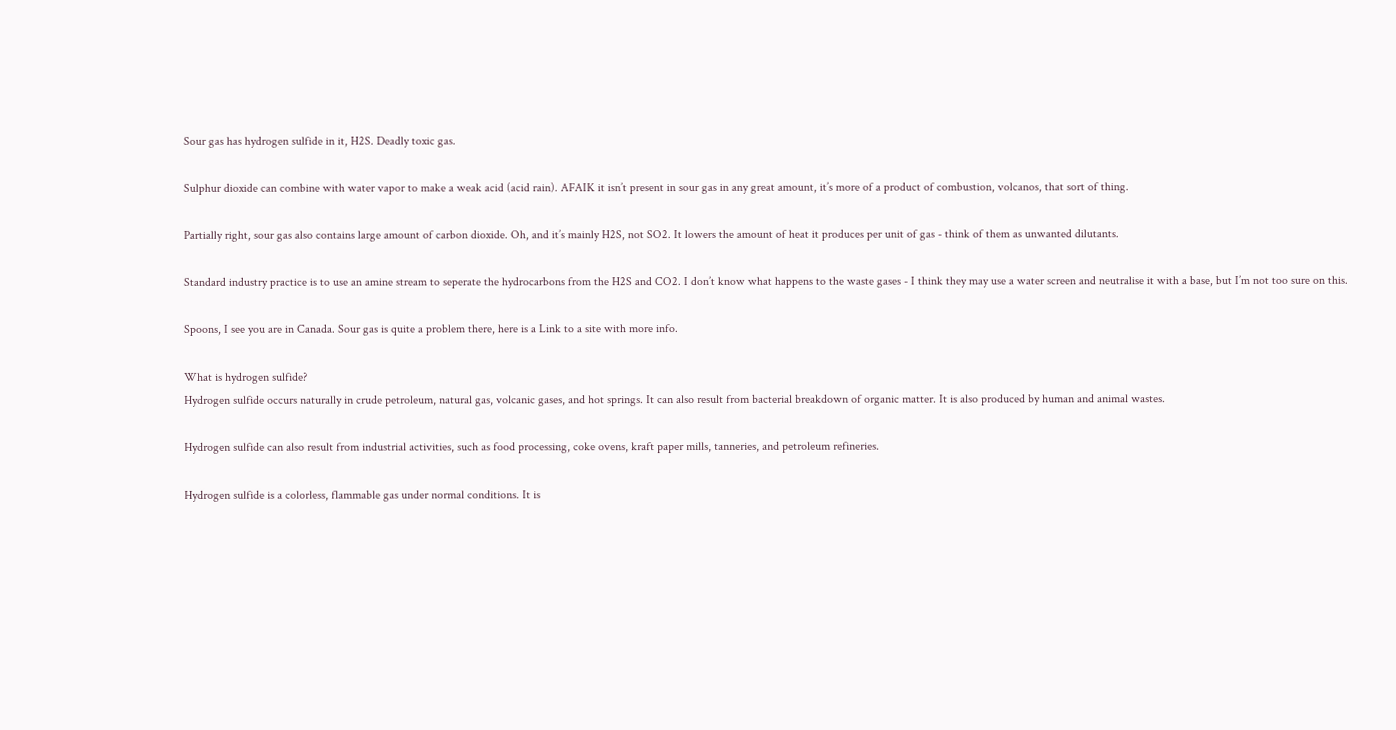Sour gas has hydrogen sulfide in it, H2S. Deadly toxic gas.

Sulphur dioxide can combine with water vapor to make a weak acid (acid rain). AFAIK it isn’t present in sour gas in any great amount, it’s more of a product of combustion, volcanos, that sort of thing.

Partially right, sour gas also contains large amount of carbon dioxide. Oh, and it’s mainly H2S, not SO2. It lowers the amount of heat it produces per unit of gas - think of them as unwanted dilutants.

Standard industry practice is to use an amine stream to seperate the hydrocarbons from the H2S and CO2. I don’t know what happens to the waste gases - I think they may use a water screen and neutralise it with a base, but I’m not too sure on this.

Spoons, I see you are in Canada. Sour gas is quite a problem there, here is a Link to a site with more info.

What is hydrogen sulfide?
Hydrogen sulfide occurs naturally in crude petroleum, natural gas, volcanic gases, and hot springs. It can also result from bacterial breakdown of organic matter. It is also produced by human and animal wastes.

Hydrogen sulfide can also result from industrial activities, such as food processing, coke ovens, kraft paper mills, tanneries, and petroleum refineries.

Hydrogen sulfide is a colorless, flammable gas under normal conditions. It is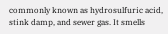commonly known as hydrosulfuric acid, stink damp, and sewer gas. It smells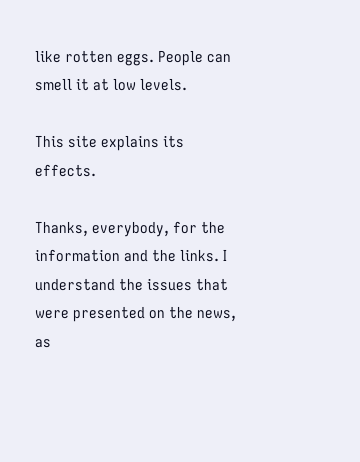like rotten eggs. People can smell it at low levels.

This site explains its effects.

Thanks, everybody, for the information and the links. I understand the issues that were presented on the news, as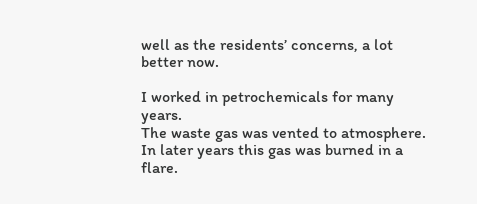well as the residents’ concerns, a lot better now.

I worked in petrochemicals for many years.
The waste gas was vented to atmosphere.
In later years this gas was burned in a flare.